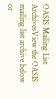OASIS Mailing List ArchivesView the OASIS mailing list archive below
or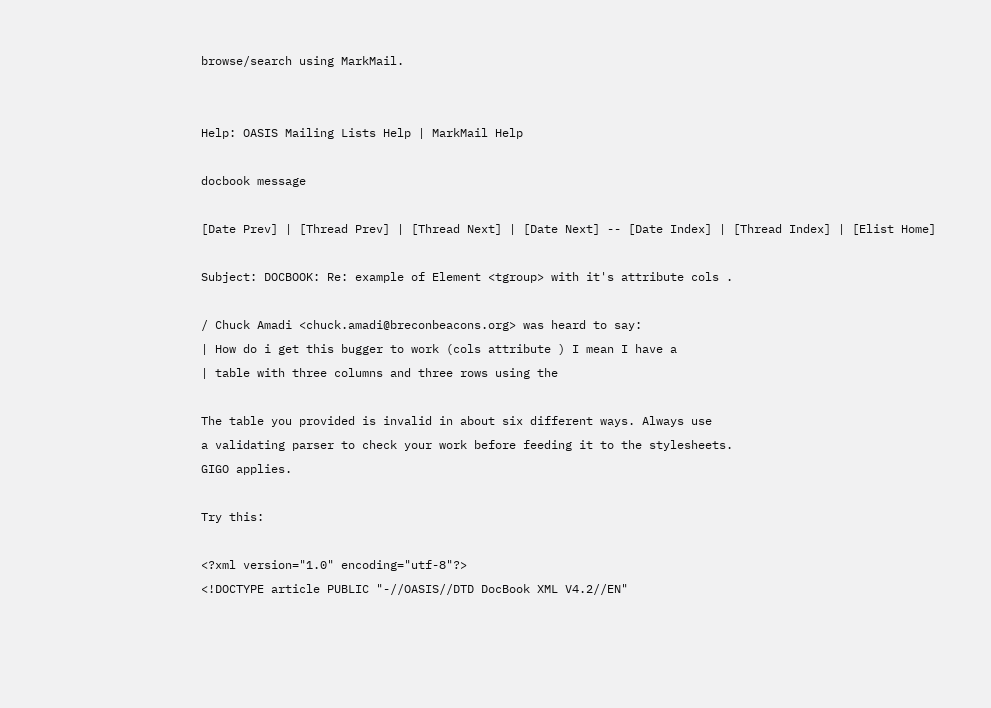browse/search using MarkMail.


Help: OASIS Mailing Lists Help | MarkMail Help

docbook message

[Date Prev] | [Thread Prev] | [Thread Next] | [Date Next] -- [Date Index] | [Thread Index] | [Elist Home]

Subject: DOCBOOK: Re: example of Element <tgroup> with it's attribute cols .

/ Chuck Amadi <chuck.amadi@breconbeacons.org> was heard to say:
| How do i get this bugger to work (cols attribute ) I mean I have a
| table with three columns and three rows using the

The table you provided is invalid in about six different ways. Always use
a validating parser to check your work before feeding it to the stylesheets.
GIGO applies.

Try this:

<?xml version="1.0" encoding="utf-8"?>
<!DOCTYPE article PUBLIC "-//OASIS//DTD DocBook XML V4.2//EN"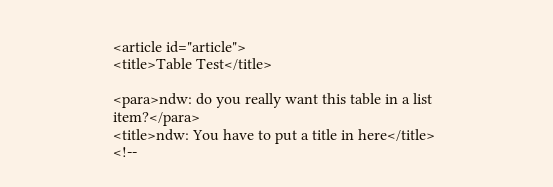<article id="article">
<title>Table Test</title>

<para>ndw: do you really want this table in a list item?</para>
<title>ndw: You have to put a title in here</title>
<!--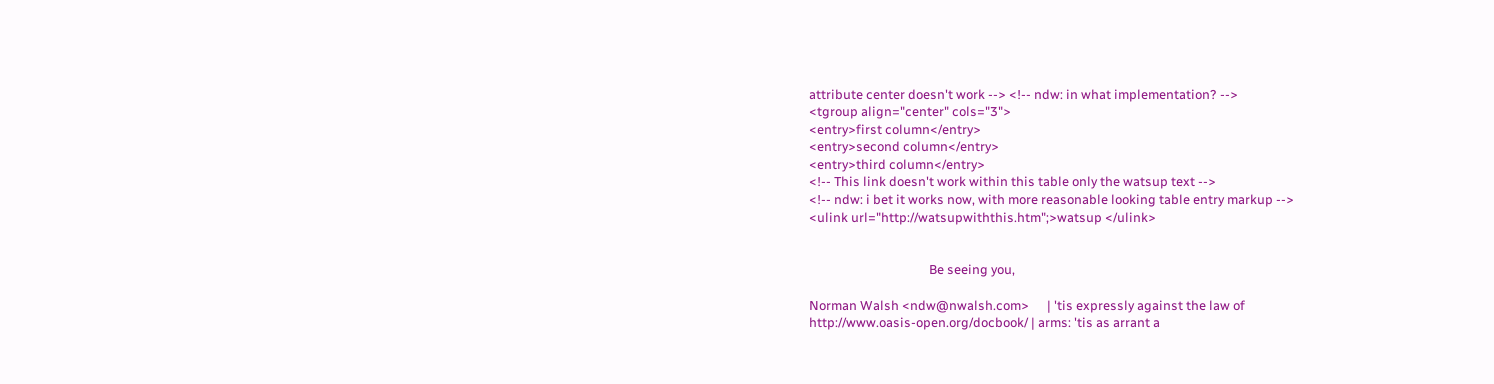attribute center doesn't work --> <!-- ndw: in what implementation? -->
<tgroup align="center" cols="3">
<entry>first column</entry>
<entry>second column</entry>
<entry>third column</entry>
<!-- This link doesn't work within this table only the watsup text -->
<!-- ndw: i bet it works now, with more reasonable looking table entry markup -->
<ulink url="http://watsupwiththis.htm";>watsup </ulink>


                                        Be seeing you,

Norman Walsh <ndw@nwalsh.com>      | 'tis expressly against the law of
http://www.oasis-open.org/docbook/ | arms: 'tis as arrant a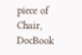piece of
Chair, DocBook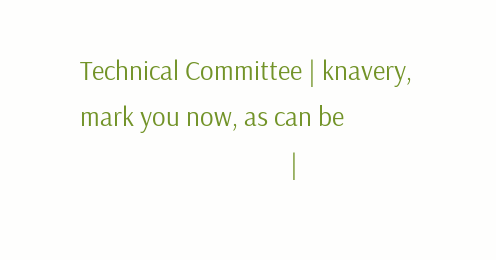Technical Committee | knavery, mark you now, as can be
                                   |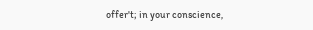offer't; in your conscience,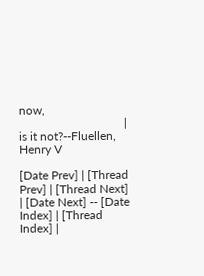now,
                                   | is it not?--Fluellen, Henry V

[Date Prev] | [Thread Prev] | [Thread Next] | [Date Next] -- [Date Index] | [Thread Index] |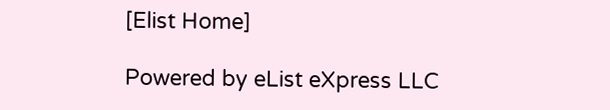[Elist Home]

Powered by eList eXpress LLC